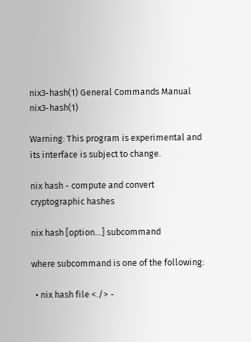nix3-hash(1) General Commands Manual nix3-hash(1)

Warning: This program is experimental and its interface is subject to change.

nix hash - compute and convert cryptographic hashes

nix hash [option…] subcommand

where subcommand is one of the following:

  • nix hash file <./> -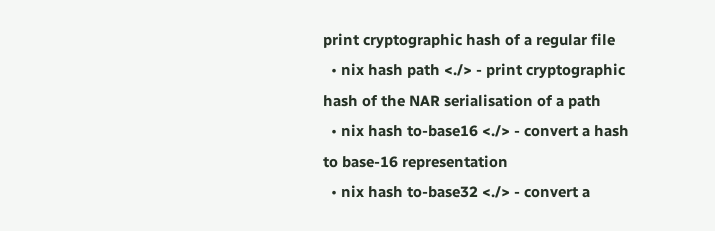print cryptographic hash of a regular file
  • nix hash path <./> - print cryptographic hash of the NAR serialisation of a path
  • nix hash to-base16 <./> - convert a hash to base-16 representation
  • nix hash to-base32 <./> - convert a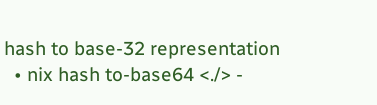hash to base-32 representation
  • nix hash to-base64 <./> -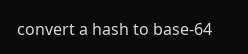convert a hash to base-64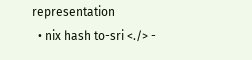representation
  • nix hash to-sri <./> -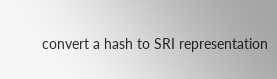convert a hash to SRI representation